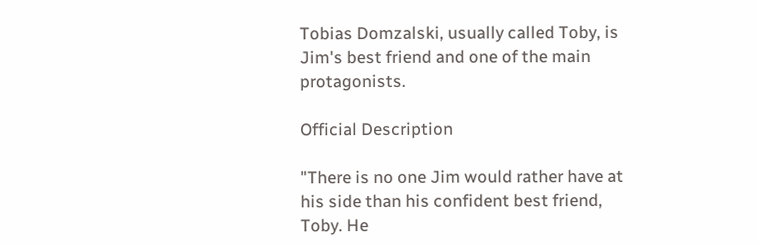Tobias Domzalski, usually called Toby, is Jim's best friend and one of the main protagonists.

Official Description

"There is no one Jim would rather have at his side than his confident best friend, Toby. He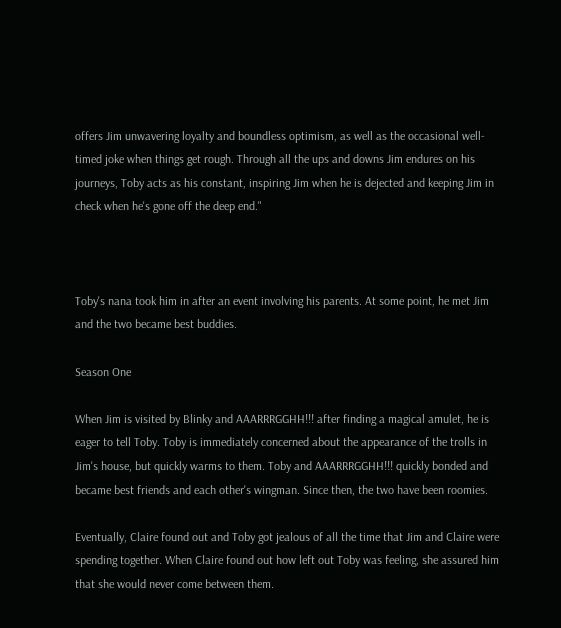offers Jim unwavering loyalty and boundless optimism, as well as the occasional well-timed joke when things get rough. Through all the ups and downs Jim endures on his journeys, Toby acts as his constant, inspiring Jim when he is dejected and keeping Jim in check when he's gone off the deep end."



Toby's nana took him in after an event involving his parents. At some point, he met Jim and the two became best buddies.

Season One

When Jim is visited by Blinky and AAARRRGGHH!!! after finding a magical amulet, he is eager to tell Toby. Toby is immediately concerned about the appearance of the trolls in Jim's house, but quickly warms to them. Toby and AAARRRGGHH!!! quickly bonded and became best friends and each other's wingman. Since then, the two have been roomies.

Eventually, Claire found out and Toby got jealous of all the time that Jim and Claire were spending together. When Claire found out how left out Toby was feeling, she assured him that she would never come between them.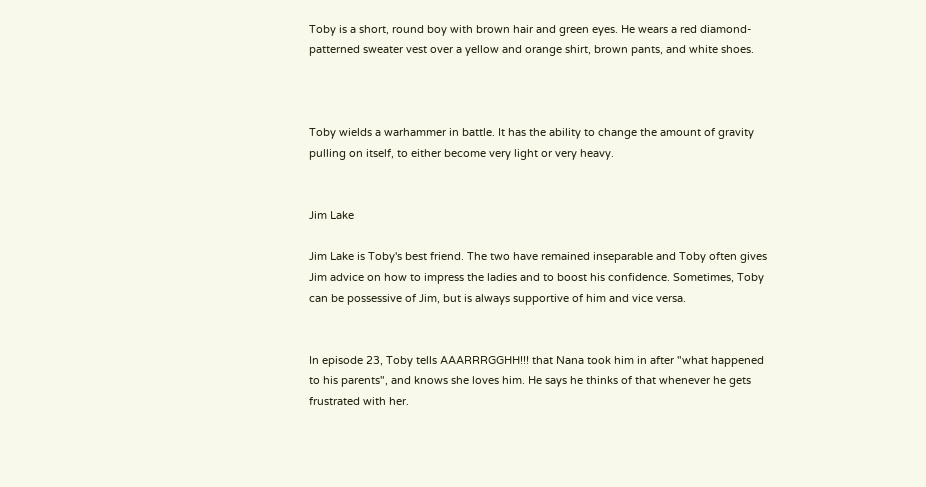Toby is a short, round boy with brown hair and green eyes. He wears a red diamond-patterned sweater vest over a yellow and orange shirt, brown pants, and white shoes.



Toby wields a warhammer in battle. It has the ability to change the amount of gravity pulling on itself, to either become very light or very heavy.


Jim Lake

Jim Lake is Toby's best friend. The two have remained inseparable and Toby often gives Jim advice on how to impress the ladies and to boost his confidence. Sometimes, Toby can be possessive of Jim, but is always supportive of him and vice versa.


In episode 23, Toby tells AAARRRGGHH!!! that Nana took him in after "what happened to his parents", and knows she loves him. He says he thinks of that whenever he gets frustrated with her.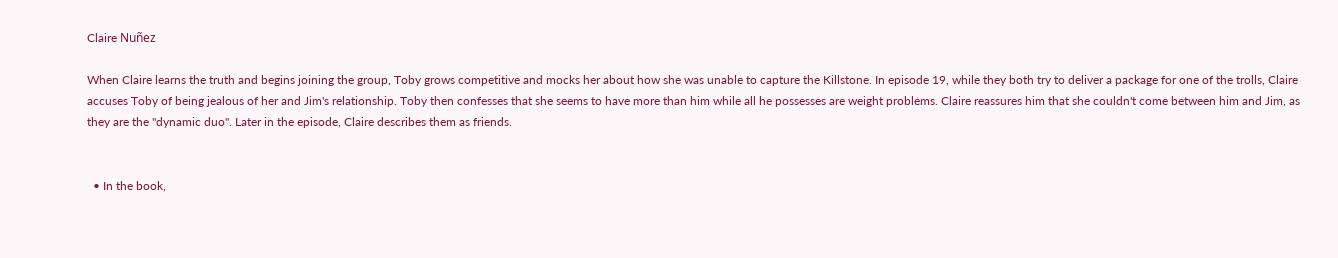Claire Nuñez

When Claire learns the truth and begins joining the group, Toby grows competitive and mocks her about how she was unable to capture the Killstone. In episode 19, while they both try to deliver a package for one of the trolls, Claire accuses Toby of being jealous of her and Jim's relationship. Toby then confesses that she seems to have more than him while all he possesses are weight problems. Claire reassures him that she couldn't come between him and Jim, as they are the "dynamic duo". Later in the episode, Claire describes them as friends.


  • In the book,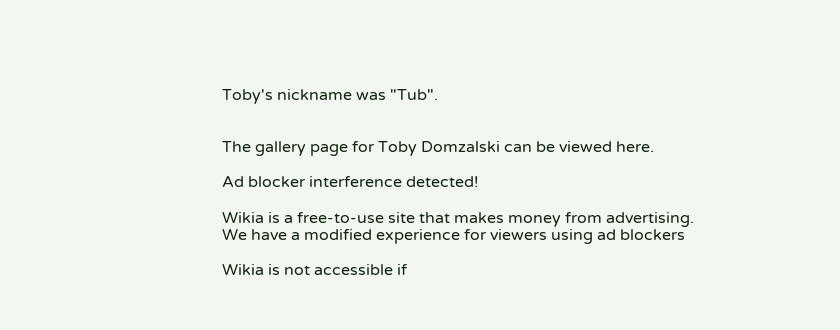Toby's nickname was "Tub".


The gallery page for Toby Domzalski can be viewed here.

Ad blocker interference detected!

Wikia is a free-to-use site that makes money from advertising. We have a modified experience for viewers using ad blockers

Wikia is not accessible if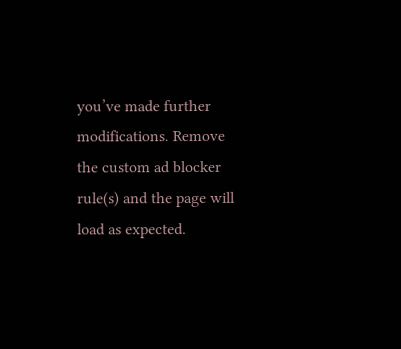you’ve made further modifications. Remove the custom ad blocker rule(s) and the page will load as expected.